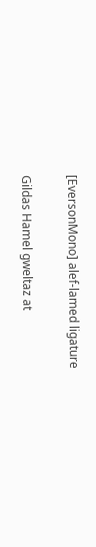[EversonMono] alef-lamed ligature

Gildas Hamel gweltaz at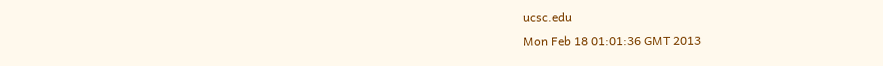ucsc.edu
Mon Feb 18 01:01:36 GMT 2013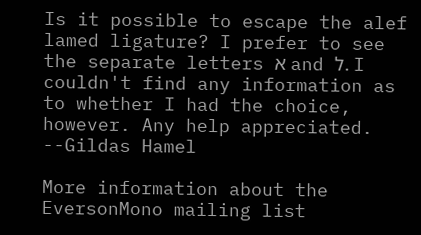Is it possible to escape the alef lamed ligature? I prefer to see the separate letters א and ל. I couldn't find any information as to whether I had the choice, however. Any help appreciated.
--Gildas Hamel

More information about the EversonMono mailing list